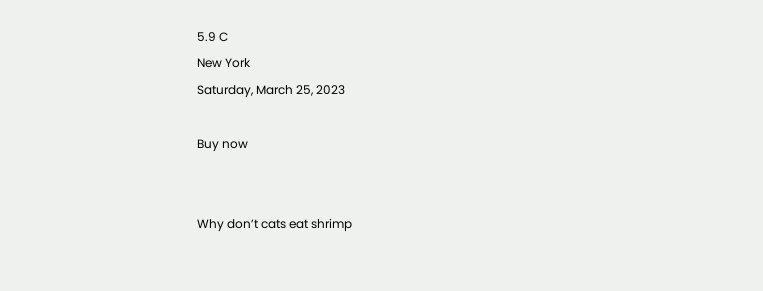5.9 C
New York
Saturday, March 25, 2023

Buy now


Why don’t cats eat shrimp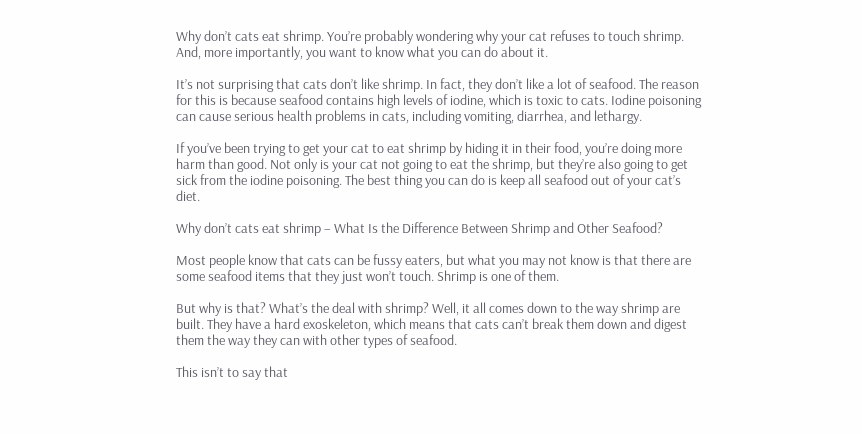Why don’t cats eat shrimp. You’re probably wondering why your cat refuses to touch shrimp. And, more importantly, you want to know what you can do about it.

It’s not surprising that cats don’t like shrimp. In fact, they don’t like a lot of seafood. The reason for this is because seafood contains high levels of iodine, which is toxic to cats. Iodine poisoning can cause serious health problems in cats, including vomiting, diarrhea, and lethargy.

If you’ve been trying to get your cat to eat shrimp by hiding it in their food, you’re doing more harm than good. Not only is your cat not going to eat the shrimp, but they’re also going to get sick from the iodine poisoning. The best thing you can do is keep all seafood out of your cat’s diet.

Why don’t cats eat shrimp – What Is the Difference Between Shrimp and Other Seafood?

Most people know that cats can be fussy eaters, but what you may not know is that there are some seafood items that they just won’t touch. Shrimp is one of them.

But why is that? What’s the deal with shrimp? Well, it all comes down to the way shrimp are built. They have a hard exoskeleton, which means that cats can’t break them down and digest them the way they can with other types of seafood.

This isn’t to say that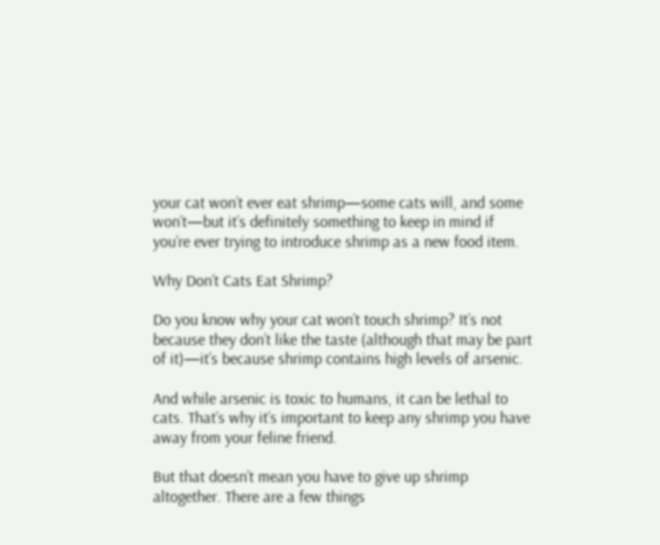your cat won’t ever eat shrimp—some cats will, and some won’t—but it’s definitely something to keep in mind if you’re ever trying to introduce shrimp as a new food item.

Why Don’t Cats Eat Shrimp?

Do you know why your cat won’t touch shrimp? It’s not because they don’t like the taste (although that may be part of it)—it’s because shrimp contains high levels of arsenic.

And while arsenic is toxic to humans, it can be lethal to cats. That’s why it’s important to keep any shrimp you have away from your feline friend.

But that doesn’t mean you have to give up shrimp altogether. There are a few things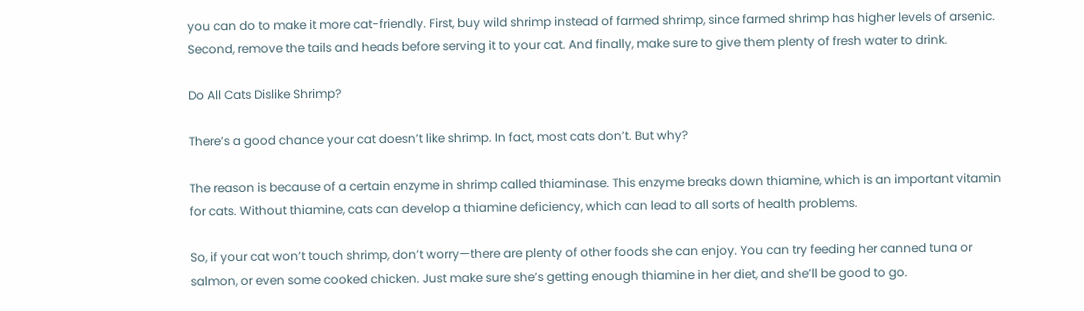you can do to make it more cat-friendly. First, buy wild shrimp instead of farmed shrimp, since farmed shrimp has higher levels of arsenic. Second, remove the tails and heads before serving it to your cat. And finally, make sure to give them plenty of fresh water to drink.

Do All Cats Dislike Shrimp?

There’s a good chance your cat doesn’t like shrimp. In fact, most cats don’t. But why?

The reason is because of a certain enzyme in shrimp called thiaminase. This enzyme breaks down thiamine, which is an important vitamin for cats. Without thiamine, cats can develop a thiamine deficiency, which can lead to all sorts of health problems.

So, if your cat won’t touch shrimp, don’t worry—there are plenty of other foods she can enjoy. You can try feeding her canned tuna or salmon, or even some cooked chicken. Just make sure she’s getting enough thiamine in her diet, and she’ll be good to go.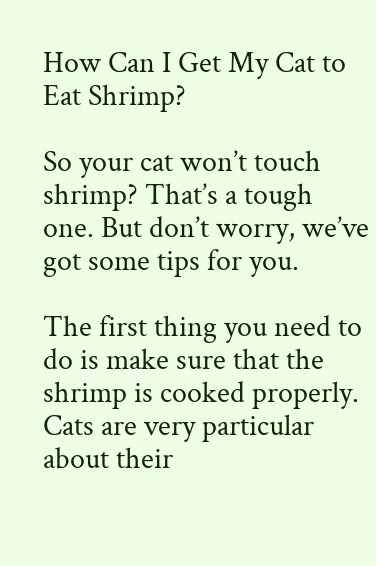How Can I Get My Cat to Eat Shrimp?

So your cat won’t touch shrimp? That’s a tough one. But don’t worry, we’ve got some tips for you.

The first thing you need to do is make sure that the shrimp is cooked properly. Cats are very particular about their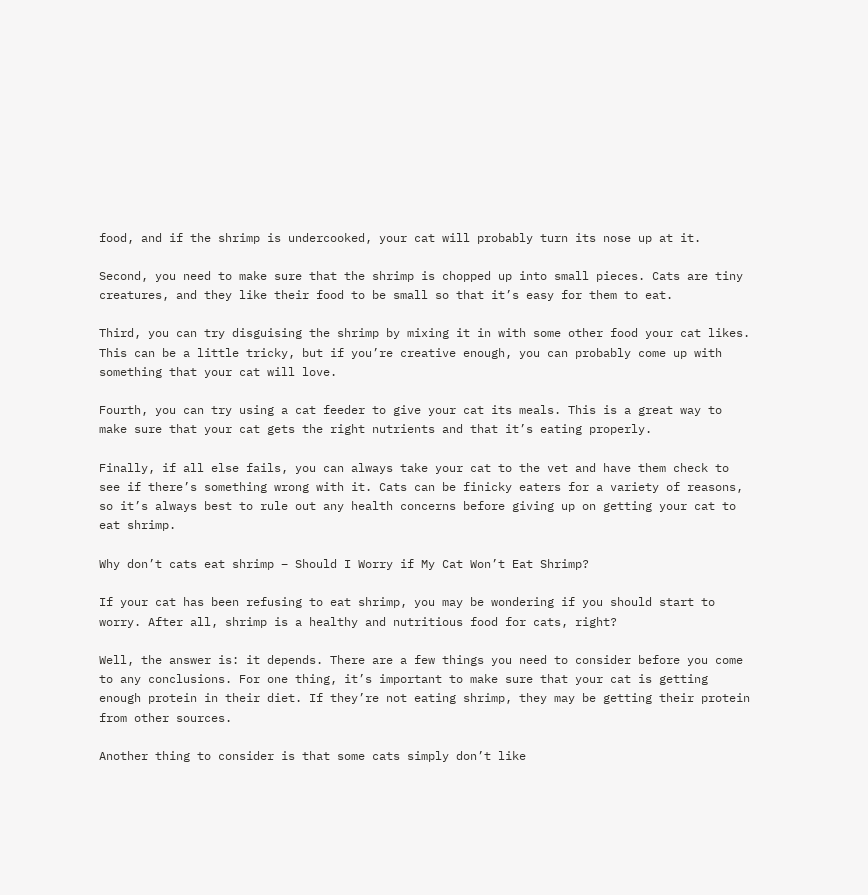food, and if the shrimp is undercooked, your cat will probably turn its nose up at it.

Second, you need to make sure that the shrimp is chopped up into small pieces. Cats are tiny creatures, and they like their food to be small so that it’s easy for them to eat.

Third, you can try disguising the shrimp by mixing it in with some other food your cat likes. This can be a little tricky, but if you’re creative enough, you can probably come up with something that your cat will love.

Fourth, you can try using a cat feeder to give your cat its meals. This is a great way to make sure that your cat gets the right nutrients and that it’s eating properly.

Finally, if all else fails, you can always take your cat to the vet and have them check to see if there’s something wrong with it. Cats can be finicky eaters for a variety of reasons, so it’s always best to rule out any health concerns before giving up on getting your cat to eat shrimp.

Why don’t cats eat shrimp – Should I Worry if My Cat Won’t Eat Shrimp?

If your cat has been refusing to eat shrimp, you may be wondering if you should start to worry. After all, shrimp is a healthy and nutritious food for cats, right?

Well, the answer is: it depends. There are a few things you need to consider before you come to any conclusions. For one thing, it’s important to make sure that your cat is getting enough protein in their diet. If they’re not eating shrimp, they may be getting their protein from other sources.

Another thing to consider is that some cats simply don’t like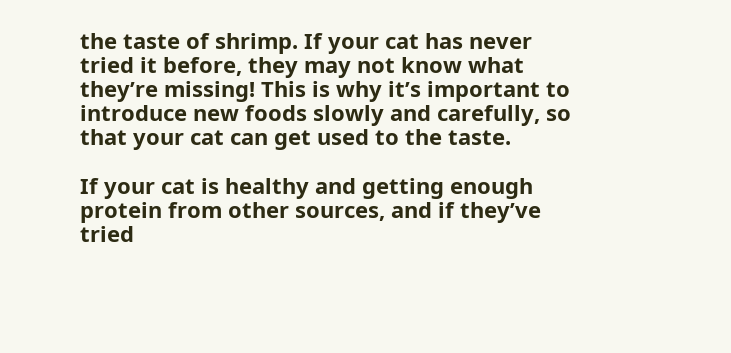the taste of shrimp. If your cat has never tried it before, they may not know what they’re missing! This is why it’s important to introduce new foods slowly and carefully, so that your cat can get used to the taste.

If your cat is healthy and getting enough protein from other sources, and if they’ve tried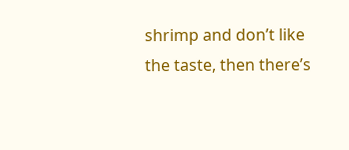shrimp and don’t like the taste, then there’s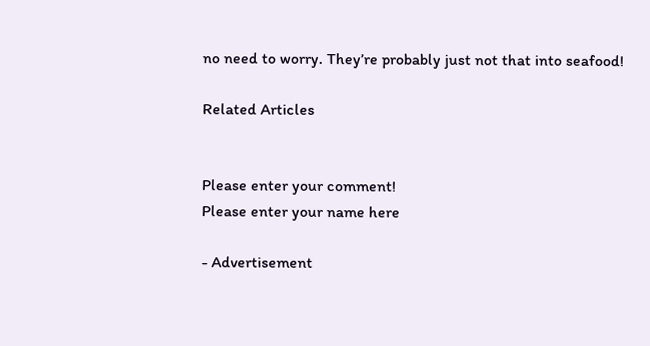no need to worry. They’re probably just not that into seafood!

Related Articles


Please enter your comment!
Please enter your name here

- Advertisement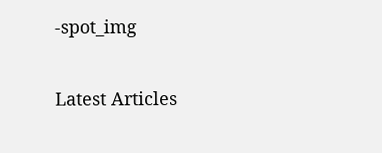-spot_img

Latest Articles